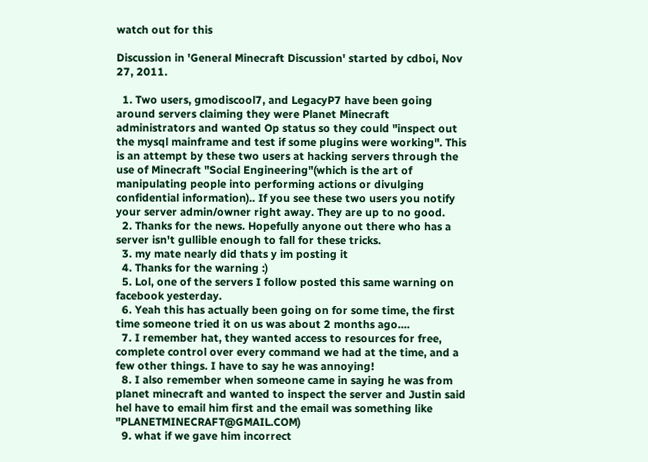watch out for this

Discussion in 'General Minecraft Discussion' started by cdboi, Nov 27, 2011.

  1. Two users, gmodiscool7, and LegacyP7 have been going around servers claiming they were Planet Minecraft administrators and wanted Op status so they could "inspect out the mysql mainframe and test if some plugins were working". This is an attempt by these two users at hacking servers through the use of Minecraft "Social Engineering"(which is the art of manipulating people into performing actions or divulging confidential information).. If you see these two users you notify your server admin/owner right away. They are up to no good.
  2. Thanks for the news. Hopefully anyone out there who has a server isn't gullible enough to fall for these tricks.
  3. my mate nearly did thats y im posting it
  4. Thanks for the warning :)
  5. Lol, one of the servers I follow posted this same warning on facebook yesterday.
  6. Yeah this has actually been going on for some time, the first time someone tried it on us was about 2 months ago....
  7. I remember hat, they wanted access to resources for free, complete control over every command we had at the time, and a few other things. I have to say he was annoying!
  8. I also remember when someone came in saying he was from planet minecraft and wanted to inspect the server and Justin said hel have to email him first and the email was something like "PLANETMINECRAFT@GMAIL.COM)
  9. what if we gave him incorrect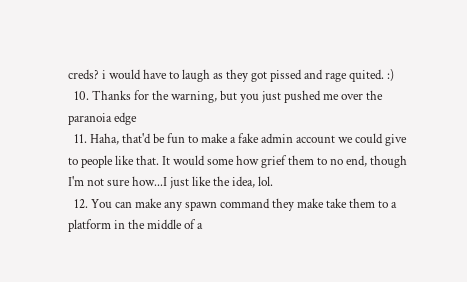creds? i would have to laugh as they got pissed and rage quited. :)
  10. Thanks for the warning, but you just pushed me over the paranoia edge
  11. Haha, that'd be fun to make a fake admin account we could give to people like that. It would some how grief them to no end, though I'm not sure how...I just like the idea, lol.
  12. You can make any spawn command they make take them to a platform in the middle of a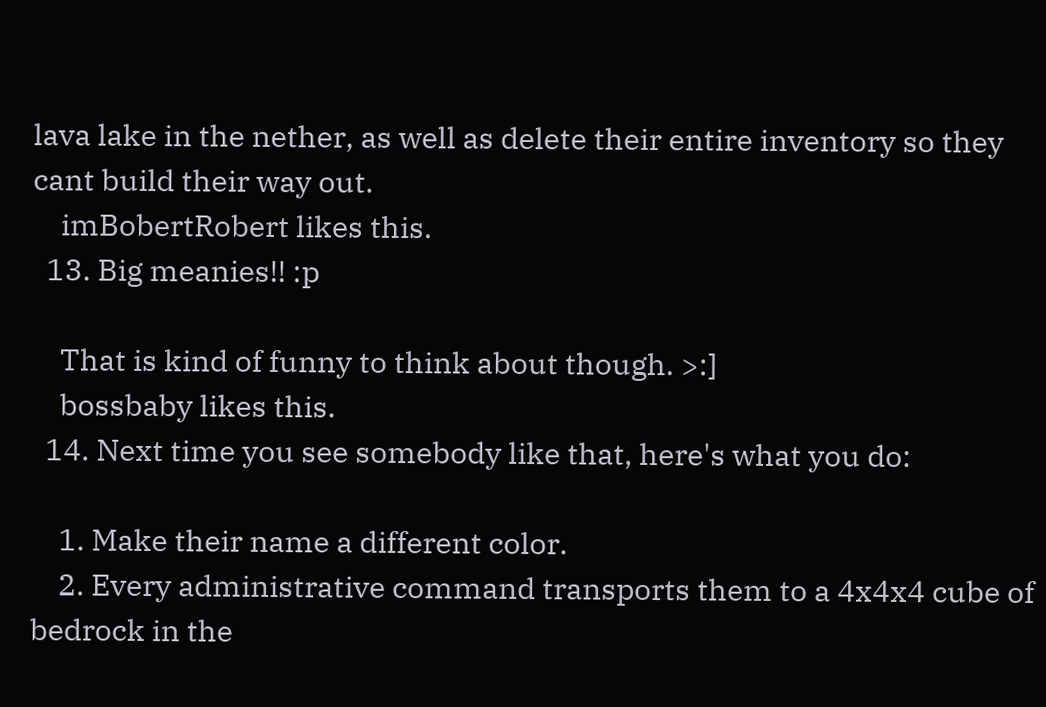lava lake in the nether, as well as delete their entire inventory so they cant build their way out.
    imBobertRobert likes this.
  13. Big meanies!! :p

    That is kind of funny to think about though. >:]
    bossbaby likes this.
  14. Next time you see somebody like that, here's what you do:

    1. Make their name a different color.
    2. Every administrative command transports them to a 4x4x4 cube of bedrock in the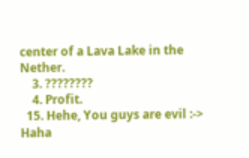center of a Lava Lake in the Nether.
    3. ????????
    4. Profit.
  15. Hehe, You guys are evil :-> Haha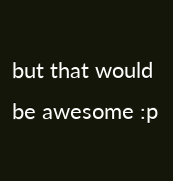but that would be awesome :p